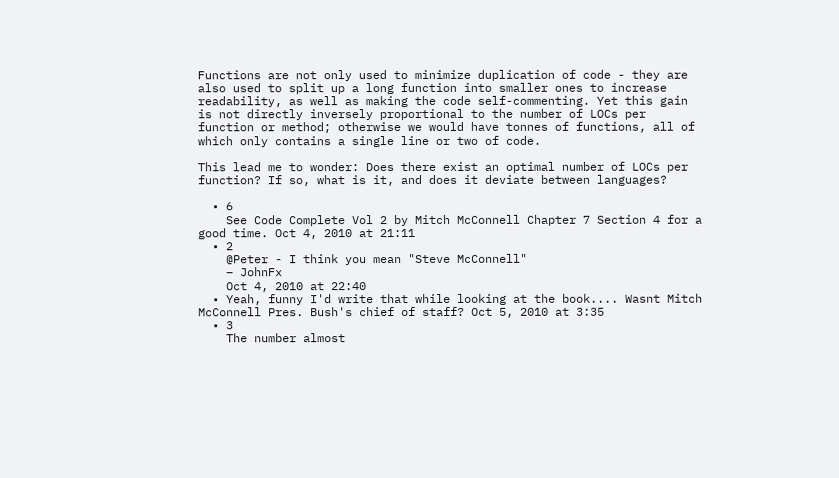Functions are not only used to minimize duplication of code - they are also used to split up a long function into smaller ones to increase readability, as well as making the code self-commenting. Yet this gain is not directly inversely proportional to the number of LOCs per function or method; otherwise we would have tonnes of functions, all of which only contains a single line or two of code.

This lead me to wonder: Does there exist an optimal number of LOCs per function? If so, what is it, and does it deviate between languages?

  • 6
    See Code Complete Vol 2 by Mitch McConnell Chapter 7 Section 4 for a good time. Oct 4, 2010 at 21:11
  • 2
    @Peter - I think you mean "Steve McConnell"
    – JohnFx
    Oct 4, 2010 at 22:40
  • Yeah, funny I'd write that while looking at the book.... Wasnt Mitch McConnell Pres. Bush's chief of staff? Oct 5, 2010 at 3:35
  • 3
    The number almost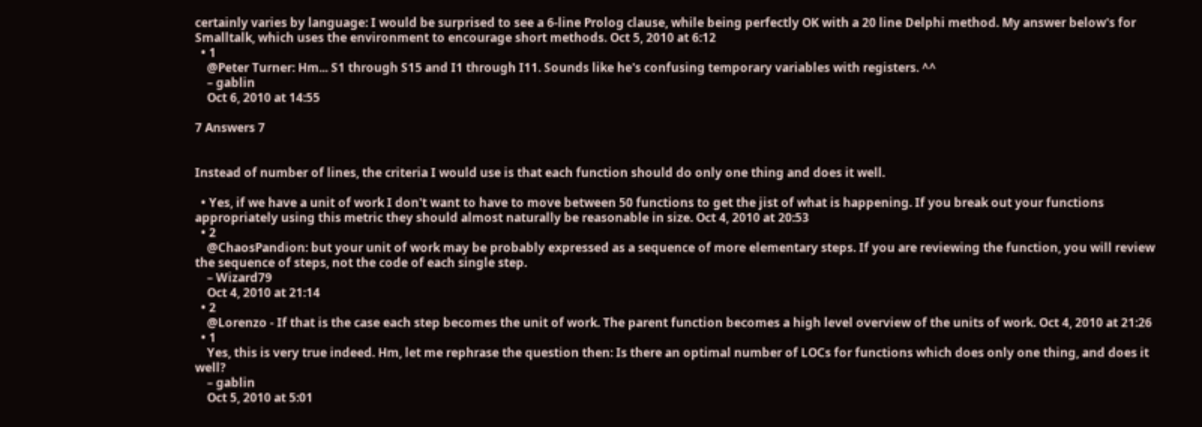certainly varies by language: I would be surprised to see a 6-line Prolog clause, while being perfectly OK with a 20 line Delphi method. My answer below's for Smalltalk, which uses the environment to encourage short methods. Oct 5, 2010 at 6:12
  • 1
    @Peter Turner: Hm... S1 through S15 and I1 through I11. Sounds like he's confusing temporary variables with registers. ^^
    – gablin
    Oct 6, 2010 at 14:55

7 Answers 7


Instead of number of lines, the criteria I would use is that each function should do only one thing and does it well.

  • Yes, if we have a unit of work I don't want to have to move between 50 functions to get the jist of what is happening. If you break out your functions appropriately using this metric they should almost naturally be reasonable in size. Oct 4, 2010 at 20:53
  • 2
    @ChaosPandion: but your unit of work may be probably expressed as a sequence of more elementary steps. If you are reviewing the function, you will review the sequence of steps, not the code of each single step.
    – Wizard79
    Oct 4, 2010 at 21:14
  • 2
    @Lorenzo - If that is the case each step becomes the unit of work. The parent function becomes a high level overview of the units of work. Oct 4, 2010 at 21:26
  • 1
    Yes, this is very true indeed. Hm, let me rephrase the question then: Is there an optimal number of LOCs for functions which does only one thing, and does it well?
    – gablin
    Oct 5, 2010 at 5:01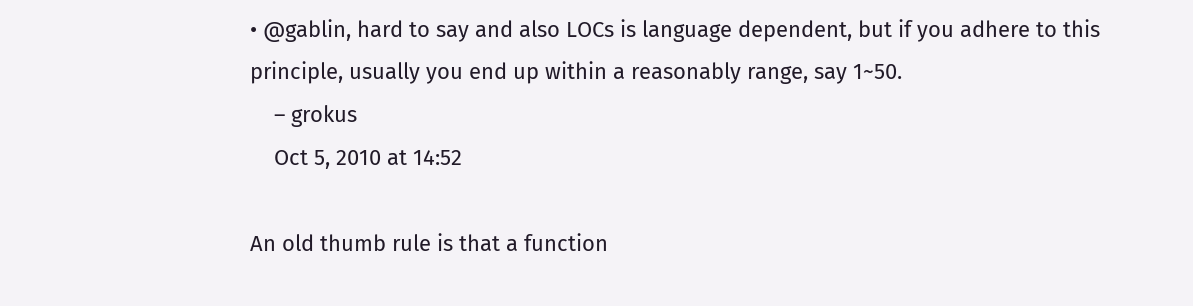• @gablin, hard to say and also LOCs is language dependent, but if you adhere to this principle, usually you end up within a reasonably range, say 1~50.
    – grokus
    Oct 5, 2010 at 14:52

An old thumb rule is that a function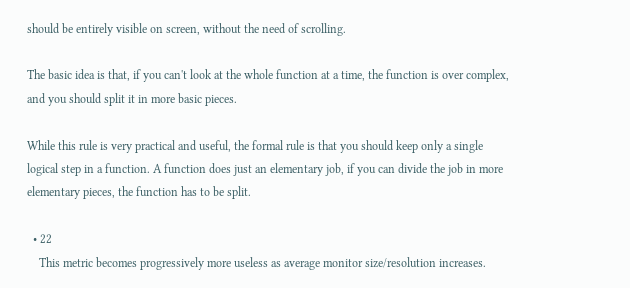should be entirely visible on screen, without the need of scrolling.

The basic idea is that, if you can't look at the whole function at a time, the function is over complex, and you should split it in more basic pieces.

While this rule is very practical and useful, the formal rule is that you should keep only a single logical step in a function. A function does just an elementary job, if you can divide the job in more elementary pieces, the function has to be split.

  • 22
    This metric becomes progressively more useless as average monitor size/resolution increases.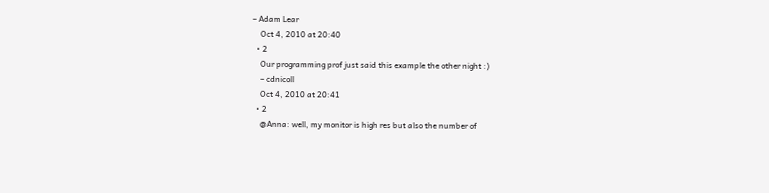– Adam Lear
    Oct 4, 2010 at 20:40
  • 2
    Our programming prof just said this example the other night :)
    – cdnicoll
    Oct 4, 2010 at 20:41
  • 2
    @Anna: well, my monitor is high res but also the number of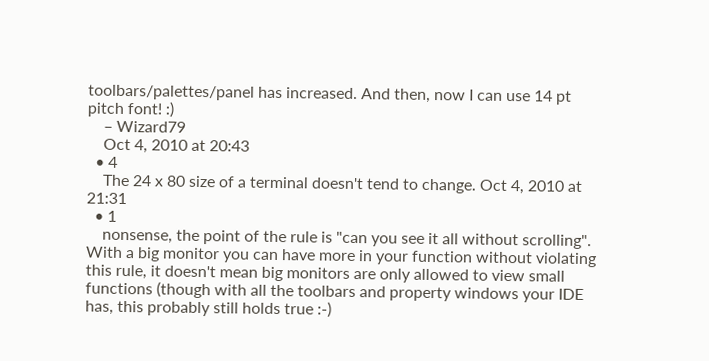toolbars/palettes/panel has increased. And then, now I can use 14 pt pitch font! :)
    – Wizard79
    Oct 4, 2010 at 20:43
  • 4
    The 24 x 80 size of a terminal doesn't tend to change. Oct 4, 2010 at 21:31
  • 1
    nonsense, the point of the rule is "can you see it all without scrolling". With a big monitor you can have more in your function without violating this rule, it doesn't mean big monitors are only allowed to view small functions (though with all the toolbars and property windows your IDE has, this probably still holds true :-)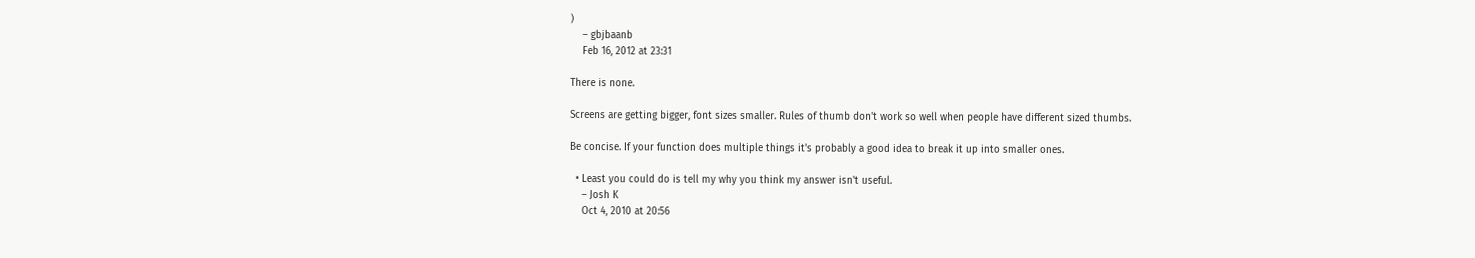)
    – gbjbaanb
    Feb 16, 2012 at 23:31

There is none.

Screens are getting bigger, font sizes smaller. Rules of thumb don't work so well when people have different sized thumbs.

Be concise. If your function does multiple things it's probably a good idea to break it up into smaller ones.

  • Least you could do is tell my why you think my answer isn't useful.
    – Josh K
    Oct 4, 2010 at 20:56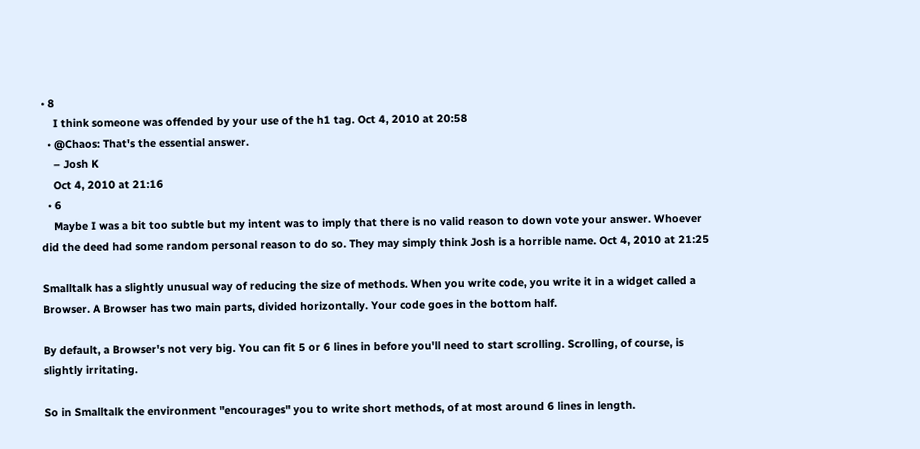• 8
    I think someone was offended by your use of the h1 tag. Oct 4, 2010 at 20:58
  • @Chaos: That's the essential answer.
    – Josh K
    Oct 4, 2010 at 21:16
  • 6
    Maybe I was a bit too subtle but my intent was to imply that there is no valid reason to down vote your answer. Whoever did the deed had some random personal reason to do so. They may simply think Josh is a horrible name. Oct 4, 2010 at 21:25

Smalltalk has a slightly unusual way of reducing the size of methods. When you write code, you write it in a widget called a Browser. A Browser has two main parts, divided horizontally. Your code goes in the bottom half.

By default, a Browser's not very big. You can fit 5 or 6 lines in before you'll need to start scrolling. Scrolling, of course, is slightly irritating.

So in Smalltalk the environment "encourages" you to write short methods, of at most around 6 lines in length.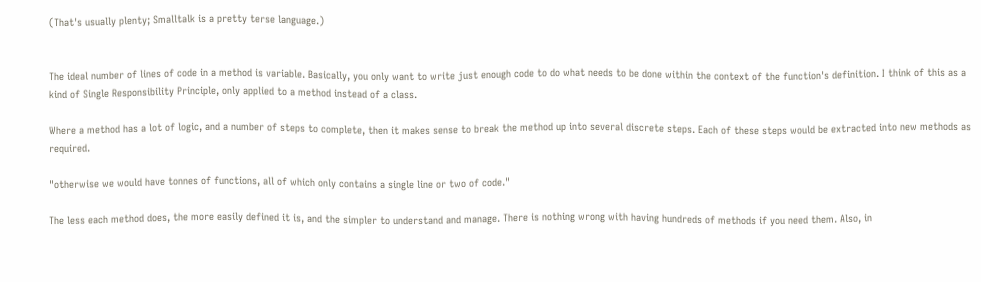(That's usually plenty; Smalltalk is a pretty terse language.)


The ideal number of lines of code in a method is variable. Basically, you only want to write just enough code to do what needs to be done within the context of the function's definition. I think of this as a kind of Single Responsibility Principle, only applied to a method instead of a class.

Where a method has a lot of logic, and a number of steps to complete, then it makes sense to break the method up into several discrete steps. Each of these steps would be extracted into new methods as required.

"otherwise we would have tonnes of functions, all of which only contains a single line or two of code."

The less each method does, the more easily defined it is, and the simpler to understand and manage. There is nothing wrong with having hundreds of methods if you need them. Also, in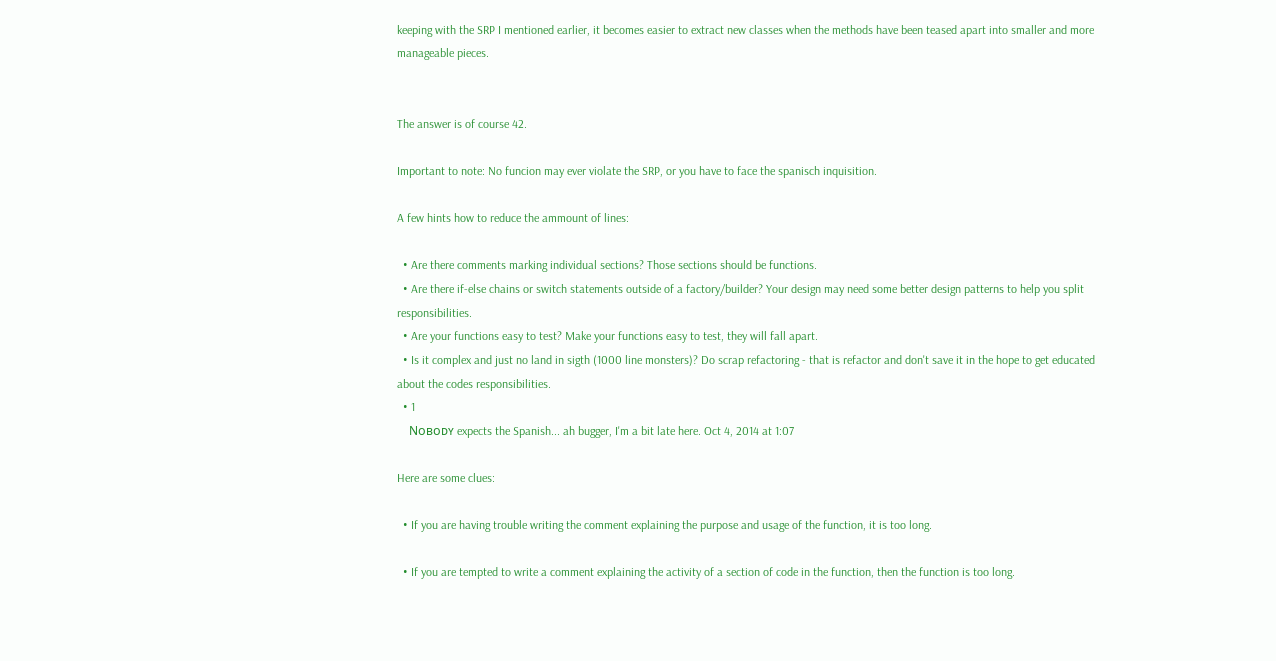keeping with the SRP I mentioned earlier, it becomes easier to extract new classes when the methods have been teased apart into smaller and more manageable pieces.


The answer is of course 42.

Important to note: No funcion may ever violate the SRP, or you have to face the spanisch inquisition.

A few hints how to reduce the ammount of lines:

  • Are there comments marking individual sections? Those sections should be functions.
  • Are there if-else chains or switch statements outside of a factory/builder? Your design may need some better design patterns to help you split responsibilities.
  • Are your functions easy to test? Make your functions easy to test, they will fall apart.
  • Is it complex and just no land in sigth (1000 line monsters)? Do scrap refactoring - that is refactor and don't save it in the hope to get educated about the codes responsibilities.
  • 1
    Nᴏʙᴏᴅʏ expects the Spanish... ah bugger, I'm a bit late here. Oct 4, 2014 at 1:07

Here are some clues:

  • If you are having trouble writing the comment explaining the purpose and usage of the function, it is too long.

  • If you are tempted to write a comment explaining the activity of a section of code in the function, then the function is too long.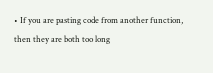• If you are pasting code from another function, then they are both too long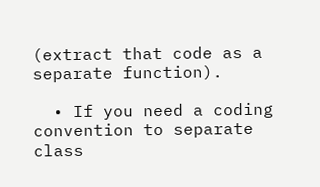(extract that code as a separate function).

  • If you need a coding convention to separate class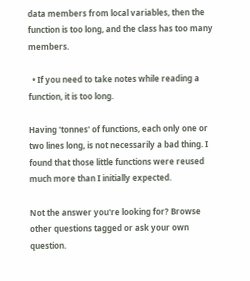data members from local variables, then the function is too long, and the class has too many members.

  • If you need to take notes while reading a function, it is too long.

Having 'tonnes' of functions, each only one or two lines long, is not necessarily a bad thing. I found that those little functions were reused much more than I initially expected.

Not the answer you're looking for? Browse other questions tagged or ask your own question.